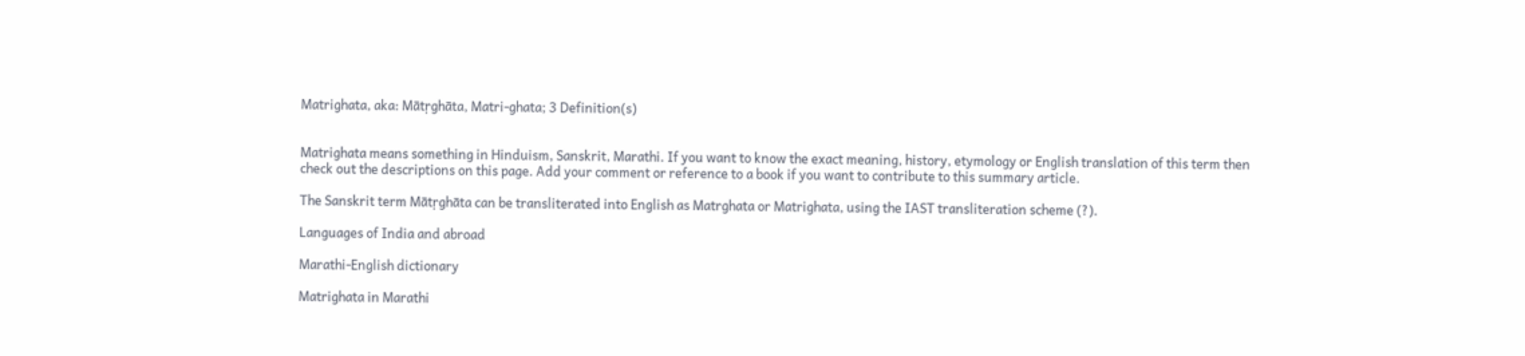Matrighata, aka: Mātṛghāta, Matri-ghata; 3 Definition(s)


Matrighata means something in Hinduism, Sanskrit, Marathi. If you want to know the exact meaning, history, etymology or English translation of this term then check out the descriptions on this page. Add your comment or reference to a book if you want to contribute to this summary article.

The Sanskrit term Mātṛghāta can be transliterated into English as Matrghata or Matrighata, using the IAST transliteration scheme (?).

Languages of India and abroad

Marathi-English dictionary

Matrighata in Marathi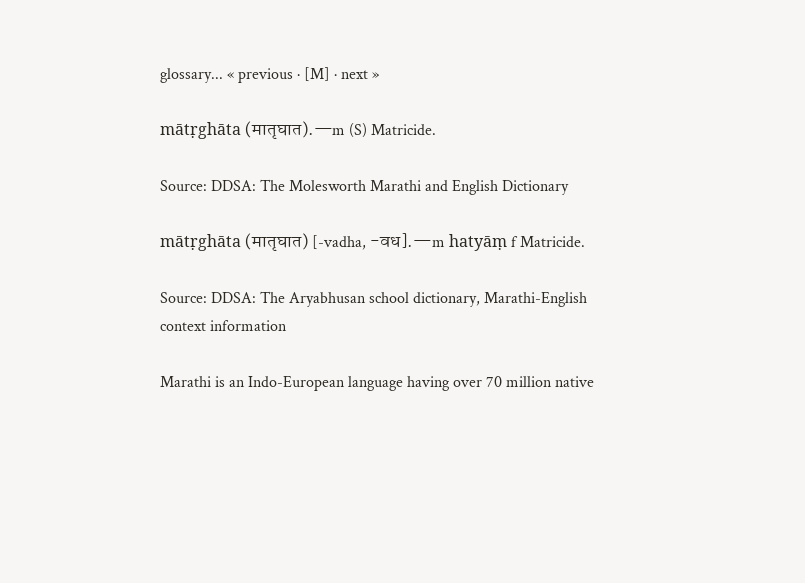glossary... « previous · [M] · next »

mātṛghāta (मातृघात).—m (S) Matricide.

Source: DDSA: The Molesworth Marathi and English Dictionary

mātṛghāta (मातृघात) [-vadha, -वध].—m hatyāṃ f Matricide.

Source: DDSA: The Aryabhusan school dictionary, Marathi-English
context information

Marathi is an Indo-European language having over 70 million native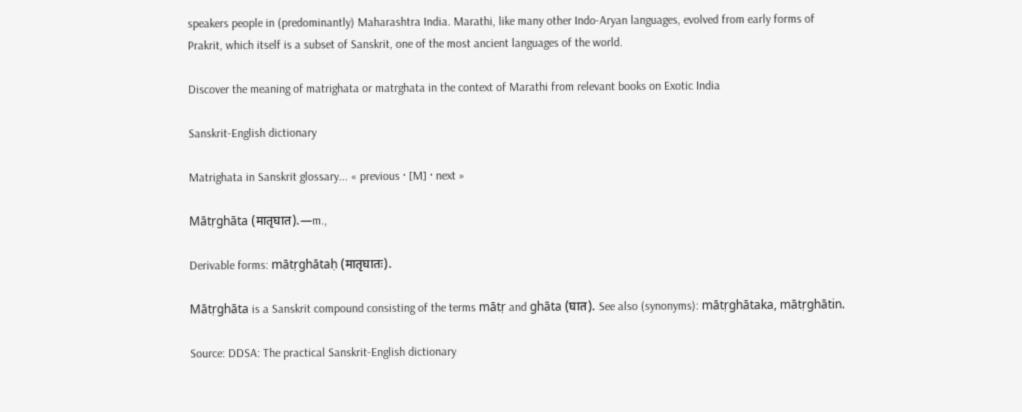speakers people in (predominantly) Maharashtra India. Marathi, like many other Indo-Aryan languages, evolved from early forms of Prakrit, which itself is a subset of Sanskrit, one of the most ancient languages of the world.

Discover the meaning of matrighata or matrghata in the context of Marathi from relevant books on Exotic India

Sanskrit-English dictionary

Matrighata in Sanskrit glossary... « previous · [M] · next »

Mātṛghāta (मातृघात).—m.,

Derivable forms: mātṛghātaḥ (मातृघातः).

Mātṛghāta is a Sanskrit compound consisting of the terms mātṛ and ghāta (घात). See also (synonyms): mātṛghātaka, mātṛghātin.

Source: DDSA: The practical Sanskrit-English dictionary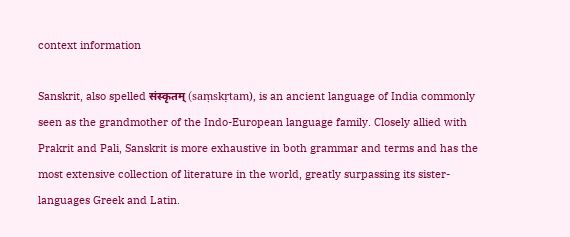context information

Sanskrit, also spelled संस्कृतम् (saṃskṛtam), is an ancient language of India commonly seen as the grandmother of the Indo-European language family. Closely allied with Prakrit and Pali, Sanskrit is more exhaustive in both grammar and terms and has the most extensive collection of literature in the world, greatly surpassing its sister-languages Greek and Latin.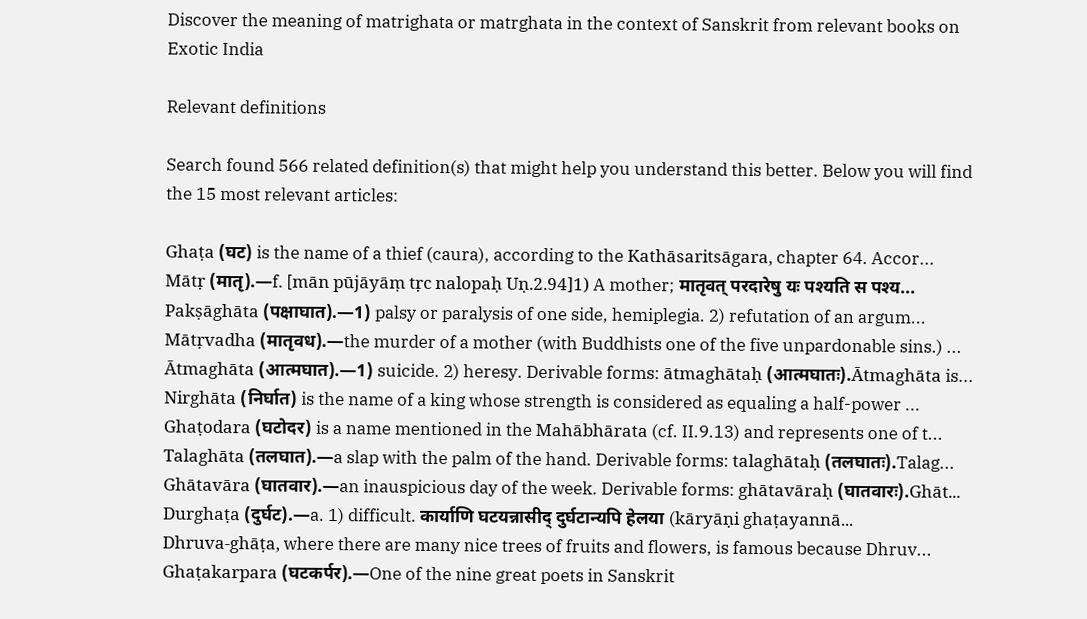Discover the meaning of matrighata or matrghata in the context of Sanskrit from relevant books on Exotic India

Relevant definitions

Search found 566 related definition(s) that might help you understand this better. Below you will find the 15 most relevant articles:

Ghaṭa (घट) is the name of a thief (caura), according to the Kathāsaritsāgara, chapter 64. Accor...
Mātṛ (मातृ).—f. [mān pūjāyāṃ tṛc nalopaḥ Uṇ.2.94]1) A mother; मातृवत् परदारेषु यः पश्यति स पश्य...
Pakṣāghāta (पक्षाघात).—1) palsy or paralysis of one side, hemiplegia. 2) refutation of an argum...
Mātṛvadha (मातृवध).—the murder of a mother (with Buddhists one of the five unpardonable sins.) ...
Ātmaghāta (आत्मघात).—1) suicide. 2) heresy. Derivable forms: ātmaghātaḥ (आत्मघातः).Ātmaghāta is...
Nirghāta (निर्घात) is the name of a king whose strength is considered as equaling a half-power ...
Ghaṭodara (घटोदर) is a name mentioned in the Mahābhārata (cf. II.9.13) and represents one of t...
Talaghāta (तलघात).—a slap with the palm of the hand. Derivable forms: talaghātaḥ (तलघातः).Talag...
Ghātavāra (घातवार).—an inauspicious day of the week. Derivable forms: ghātavāraḥ (घातवारः).Ghāt...
Durghaṭa (दुर्घट).—a. 1) difficult. कार्याणि घटयन्नासीद् दुर्घटान्यपि हेलया (kāryāṇi ghaṭayannā...
Dhruva-ghāṭa, where there are many nice trees of fruits and flowers, is famous because Dhruv...
Ghaṭakarpara (घटकर्पर).—One of the nine great poets in Sanskrit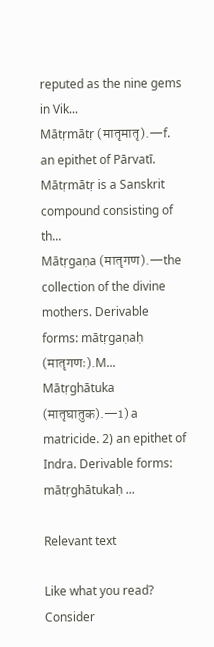reputed as the nine gems in Vik...
Mātṛmātṛ (मातृमातृ).—f. an epithet of Pārvatī. Mātṛmātṛ is a Sanskrit compound consisting of th...
Mātṛgaṇa (मातृगण).—the collection of the divine mothers. Derivable forms: mātṛgaṇaḥ (मातृगणः).M...
Mātṛghātuka (मातृघातुक).—1) a matricide. 2) an epithet of Indra. Derivable forms: mātṛghātukaḥ ...

Relevant text

Like what you read? Consider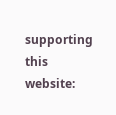supporting this website: